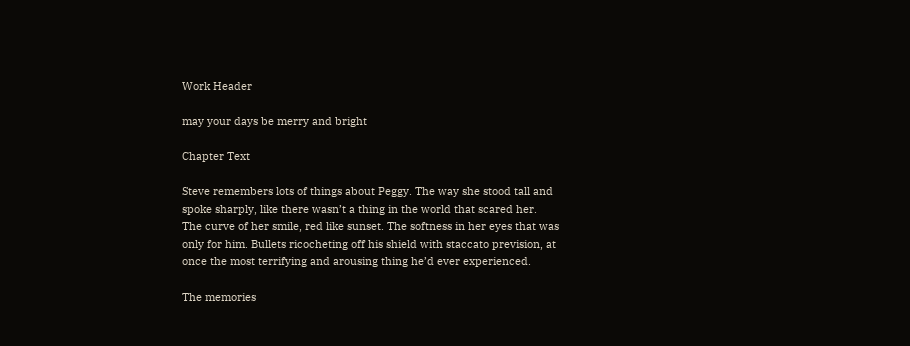Work Header

may your days be merry and bright

Chapter Text

Steve remembers lots of things about Peggy. The way she stood tall and spoke sharply, like there wasn’t a thing in the world that scared her. The curve of her smile, red like sunset. The softness in her eyes that was only for him. Bullets ricocheting off his shield with staccato prevision, at once the most terrifying and arousing thing he’d ever experienced.

The memories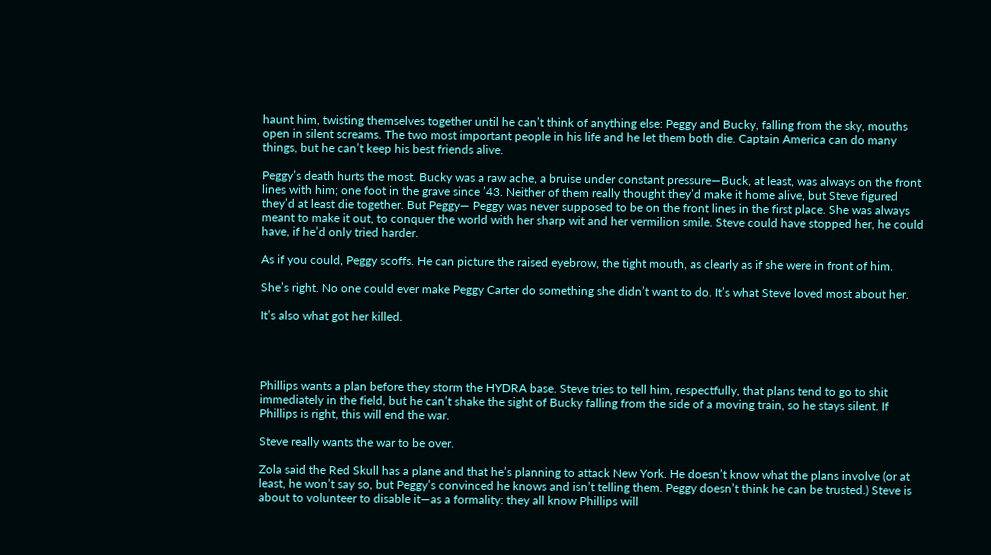haunt him, twisting themselves together until he can’t think of anything else: Peggy and Bucky, falling from the sky, mouths open in silent screams. The two most important people in his life and he let them both die. Captain America can do many things, but he can’t keep his best friends alive.

Peggy’s death hurts the most. Bucky was a raw ache, a bruise under constant pressure—Buck, at least, was always on the front lines with him; one foot in the grave since ’43. Neither of them really thought they’d make it home alive, but Steve figured they’d at least die together. But Peggy— Peggy was never supposed to be on the front lines in the first place. She was always meant to make it out, to conquer the world with her sharp wit and her vermilion smile. Steve could have stopped her, he could have, if he’d only tried harder.

As if you could, Peggy scoffs. He can picture the raised eyebrow, the tight mouth, as clearly as if she were in front of him.

She’s right. No one could ever make Peggy Carter do something she didn’t want to do. It’s what Steve loved most about her.

It’s also what got her killed.




Phillips wants a plan before they storm the HYDRA base. Steve tries to tell him, respectfully, that plans tend to go to shit immediately in the field, but he can’t shake the sight of Bucky falling from the side of a moving train, so he stays silent. If Phillips is right, this will end the war.

Steve really wants the war to be over.

Zola said the Red Skull has a plane and that he’s planning to attack New York. He doesn’t know what the plans involve (or at least, he won’t say so, but Peggy’s convinced he knows and isn’t telling them. Peggy doesn’t think he can be trusted.) Steve is about to volunteer to disable it—as a formality: they all know Phillips will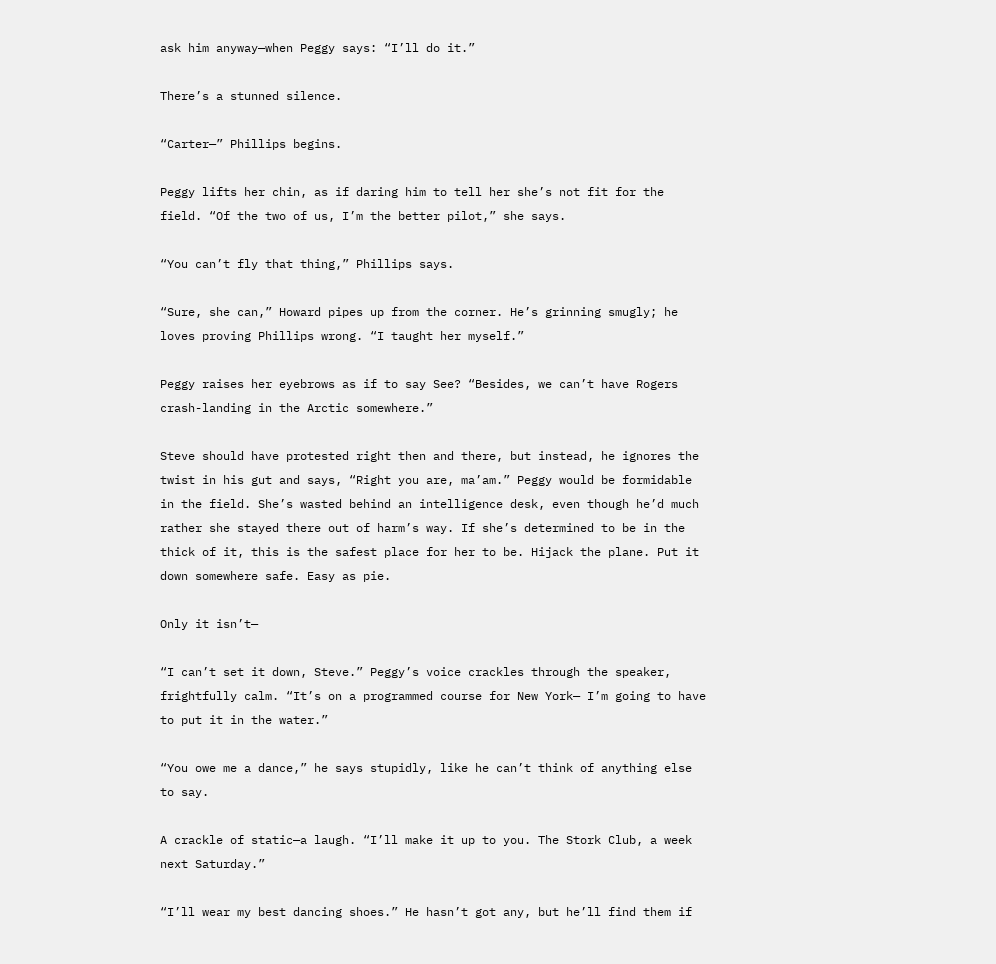ask him anyway—when Peggy says: “I’ll do it.”

There’s a stunned silence.

“Carter—” Phillips begins.

Peggy lifts her chin, as if daring him to tell her she’s not fit for the field. “Of the two of us, I’m the better pilot,” she says.

“You can’t fly that thing,” Phillips says.

“Sure, she can,” Howard pipes up from the corner. He’s grinning smugly; he loves proving Phillips wrong. “I taught her myself.”

Peggy raises her eyebrows as if to say See? “Besides, we can’t have Rogers crash-landing in the Arctic somewhere.”

Steve should have protested right then and there, but instead, he ignores the twist in his gut and says, “Right you are, ma’am.” Peggy would be formidable in the field. She’s wasted behind an intelligence desk, even though he’d much rather she stayed there out of harm’s way. If she’s determined to be in the thick of it, this is the safest place for her to be. Hijack the plane. Put it down somewhere safe. Easy as pie.

Only it isn’t—

“I can’t set it down, Steve.” Peggy’s voice crackles through the speaker, frightfully calm. “It’s on a programmed course for New York— I’m going to have to put it in the water.”

“You owe me a dance,” he says stupidly, like he can’t think of anything else to say.

A crackle of static—a laugh. “I’ll make it up to you. The Stork Club, a week next Saturday.”

“I’ll wear my best dancing shoes.” He hasn’t got any, but he’ll find them if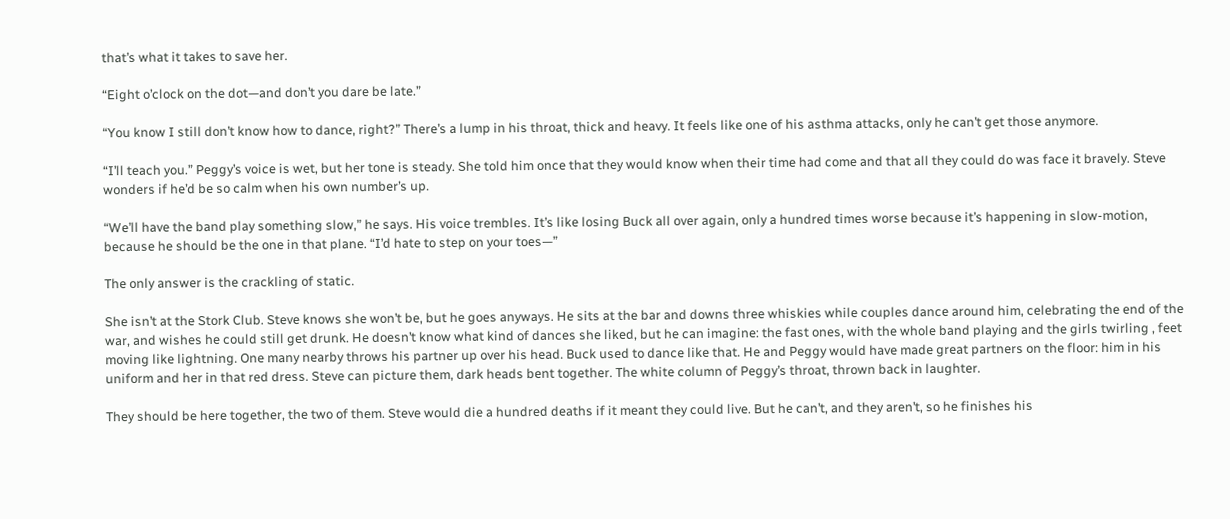that’s what it takes to save her.

“Eight o’clock on the dot—and don’t you dare be late.”

“You know I still don’t know how to dance, right?” There’s a lump in his throat, thick and heavy. It feels like one of his asthma attacks, only he can’t get those anymore.

“I’ll teach you.” Peggy’s voice is wet, but her tone is steady. She told him once that they would know when their time had come and that all they could do was face it bravely. Steve wonders if he’d be so calm when his own number’s up.

“We’ll have the band play something slow,” he says. His voice trembles. It’s like losing Buck all over again, only a hundred times worse because it’s happening in slow-motion, because he should be the one in that plane. “I’d hate to step on your toes—”

The only answer is the crackling of static.

She isn’t at the Stork Club. Steve knows she won’t be, but he goes anyways. He sits at the bar and downs three whiskies while couples dance around him, celebrating the end of the war, and wishes he could still get drunk. He doesn’t know what kind of dances she liked, but he can imagine: the fast ones, with the whole band playing and the girls twirling , feet moving like lightning. One many nearby throws his partner up over his head. Buck used to dance like that. He and Peggy would have made great partners on the floor: him in his uniform and her in that red dress. Steve can picture them, dark heads bent together. The white column of Peggy’s throat, thrown back in laughter.

They should be here together, the two of them. Steve would die a hundred deaths if it meant they could live. But he can’t, and they aren’t, so he finishes his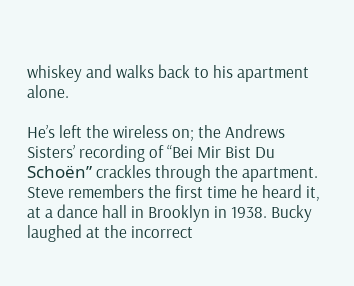whiskey and walks back to his apartment alone.

He’s left the wireless on; the Andrews Sisters’ recording of “Bei Mir Bist Du Schoën” crackles through the apartment. Steve remembers the first time he heard it, at a dance hall in Brooklyn in 1938. Bucky laughed at the incorrect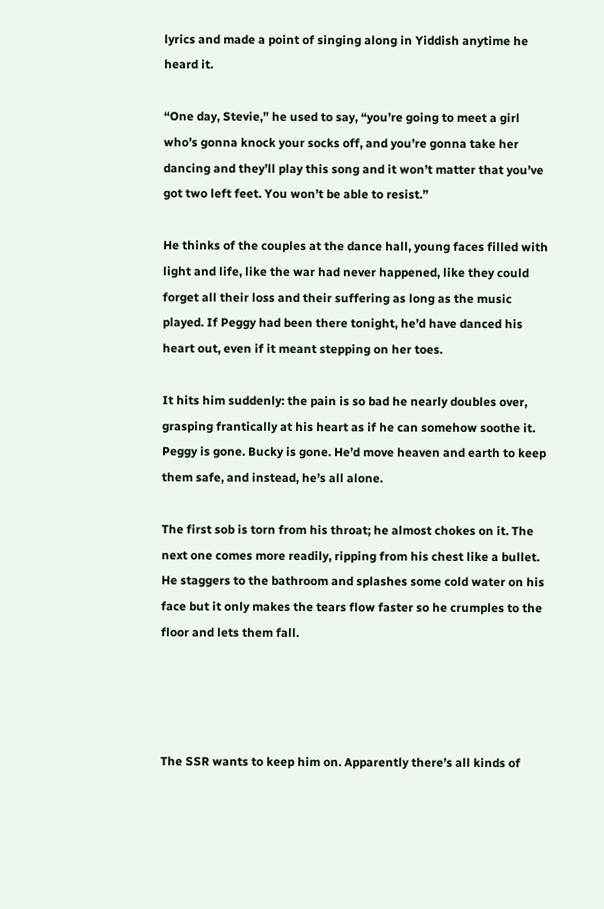lyrics and made a point of singing along in Yiddish anytime he heard it.

“One day, Stevie,” he used to say, “you’re going to meet a girl who’s gonna knock your socks off, and you’re gonna take her dancing and they’ll play this song and it won’t matter that you’ve got two left feet. You won’t be able to resist.”

He thinks of the couples at the dance hall, young faces filled with light and life, like the war had never happened, like they could forget all their loss and their suffering as long as the music played. If Peggy had been there tonight, he’d have danced his heart out, even if it meant stepping on her toes.

It hits him suddenly: the pain is so bad he nearly doubles over, grasping frantically at his heart as if he can somehow soothe it. Peggy is gone. Bucky is gone. He’d move heaven and earth to keep them safe, and instead, he’s all alone.

The first sob is torn from his throat; he almost chokes on it. The next one comes more readily, ripping from his chest like a bullet. He staggers to the bathroom and splashes some cold water on his face but it only makes the tears flow faster so he crumples to the floor and lets them fall.




The SSR wants to keep him on. Apparently there’s all kinds of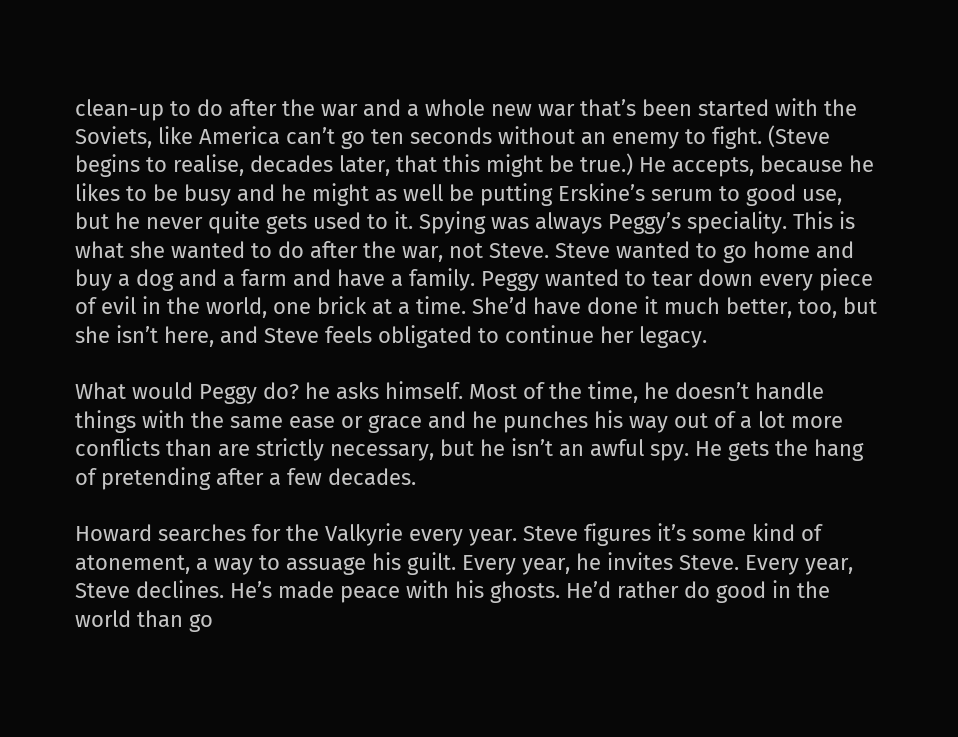clean-up to do after the war and a whole new war that’s been started with the Soviets, like America can’t go ten seconds without an enemy to fight. (Steve begins to realise, decades later, that this might be true.) He accepts, because he likes to be busy and he might as well be putting Erskine’s serum to good use, but he never quite gets used to it. Spying was always Peggy’s speciality. This is what she wanted to do after the war, not Steve. Steve wanted to go home and buy a dog and a farm and have a family. Peggy wanted to tear down every piece of evil in the world, one brick at a time. She’d have done it much better, too, but she isn’t here, and Steve feels obligated to continue her legacy.

What would Peggy do? he asks himself. Most of the time, he doesn’t handle things with the same ease or grace and he punches his way out of a lot more conflicts than are strictly necessary, but he isn’t an awful spy. He gets the hang of pretending after a few decades.

Howard searches for the Valkyrie every year. Steve figures it’s some kind of atonement, a way to assuage his guilt. Every year, he invites Steve. Every year, Steve declines. He’s made peace with his ghosts. He’d rather do good in the world than go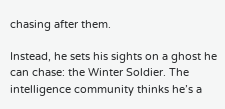chasing after them.

Instead, he sets his sights on a ghost he can chase: the Winter Soldier. The intelligence community thinks he’s a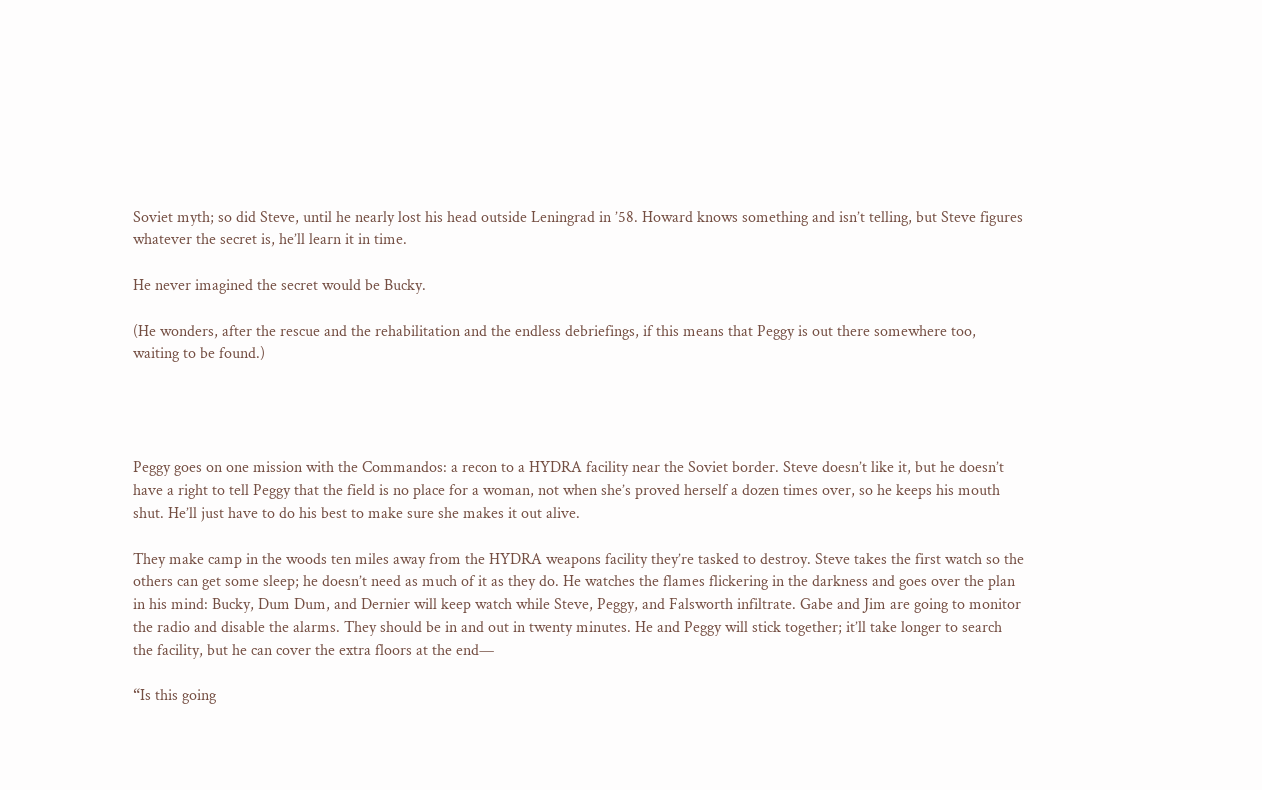Soviet myth; so did Steve, until he nearly lost his head outside Leningrad in ’58. Howard knows something and isn’t telling, but Steve figures whatever the secret is, he’ll learn it in time.

He never imagined the secret would be Bucky.

(He wonders, after the rescue and the rehabilitation and the endless debriefings, if this means that Peggy is out there somewhere too, waiting to be found.)




Peggy goes on one mission with the Commandos: a recon to a HYDRA facility near the Soviet border. Steve doesn’t like it, but he doesn’t have a right to tell Peggy that the field is no place for a woman, not when she’s proved herself a dozen times over, so he keeps his mouth shut. He’ll just have to do his best to make sure she makes it out alive.

They make camp in the woods ten miles away from the HYDRA weapons facility they’re tasked to destroy. Steve takes the first watch so the others can get some sleep; he doesn’t need as much of it as they do. He watches the flames flickering in the darkness and goes over the plan in his mind: Bucky, Dum Dum, and Dernier will keep watch while Steve, Peggy, and Falsworth infiltrate. Gabe and Jim are going to monitor the radio and disable the alarms. They should be in and out in twenty minutes. He and Peggy will stick together; it’ll take longer to search the facility, but he can cover the extra floors at the end—

“Is this going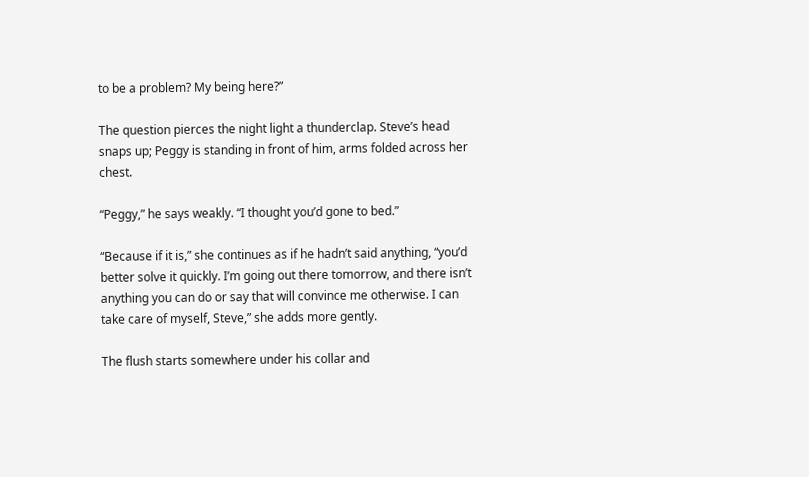to be a problem? My being here?”

The question pierces the night light a thunderclap. Steve’s head snaps up; Peggy is standing in front of him, arms folded across her chest.

“Peggy,” he says weakly. “I thought you’d gone to bed.”

“Because if it is,” she continues as if he hadn’t said anything, “you’d better solve it quickly. I’m going out there tomorrow, and there isn’t anything you can do or say that will convince me otherwise. I can take care of myself, Steve,” she adds more gently.

The flush starts somewhere under his collar and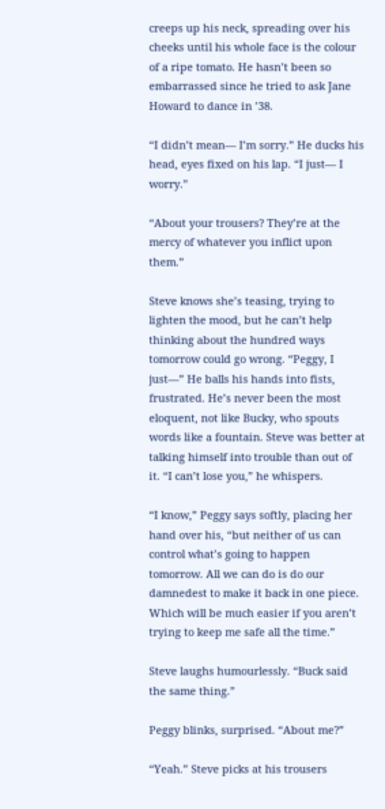creeps up his neck, spreading over his cheeks until his whole face is the colour of a ripe tomato. He hasn’t been so embarrassed since he tried to ask Jane Howard to dance in ’38.

“I didn’t mean— I’m sorry.” He ducks his head, eyes fixed on his lap. “I just— I worry.”

“About your trousers? They’re at the mercy of whatever you inflict upon them.”

Steve knows she’s teasing, trying to lighten the mood, but he can’t help thinking about the hundred ways tomorrow could go wrong. “Peggy, I just—” He balls his hands into fists, frustrated. He’s never been the most eloquent, not like Bucky, who spouts words like a fountain. Steve was better at talking himself into trouble than out of it. “I can’t lose you,” he whispers.

“I know,” Peggy says softly, placing her hand over his, “but neither of us can control what’s going to happen tomorrow. All we can do is do our damnedest to make it back in one piece. Which will be much easier if you aren’t trying to keep me safe all the time.”

Steve laughs humourlessly. “Buck said the same thing.”

Peggy blinks, surprised. “About me?”

“Yeah.” Steve picks at his trousers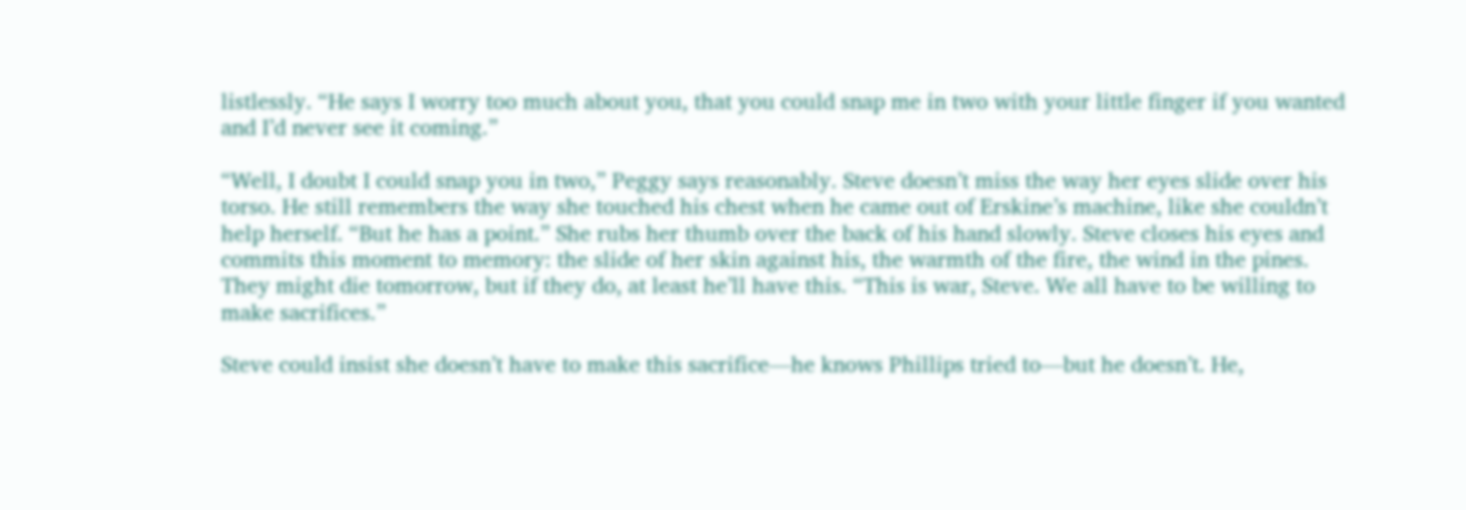listlessly. “He says I worry too much about you, that you could snap me in two with your little finger if you wanted and I’d never see it coming.”

“Well, I doubt I could snap you in two,” Peggy says reasonably. Steve doesn’t miss the way her eyes slide over his torso. He still remembers the way she touched his chest when he came out of Erskine’s machine, like she couldn’t help herself. “But he has a point.” She rubs her thumb over the back of his hand slowly. Steve closes his eyes and commits this moment to memory: the slide of her skin against his, the warmth of the fire, the wind in the pines. They might die tomorrow, but if they do, at least he’ll have this. “This is war, Steve. We all have to be willing to make sacrifices.”

Steve could insist she doesn’t have to make this sacrifice—he knows Phillips tried to—but he doesn’t. He,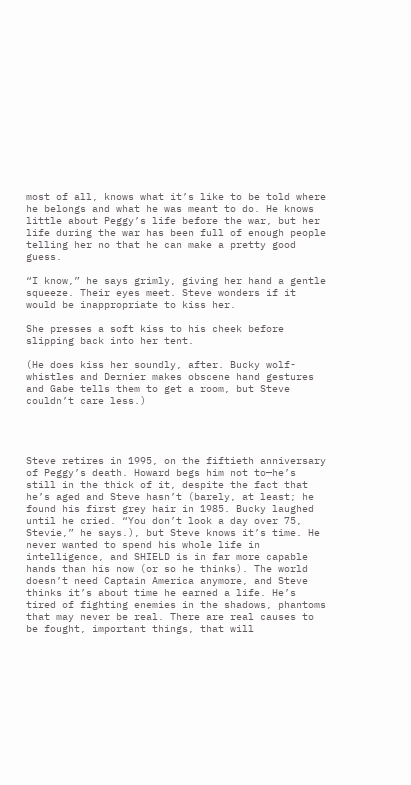most of all, knows what it’s like to be told where he belongs and what he was meant to do. He knows little about Peggy’s life before the war, but her life during the war has been full of enough people telling her no that he can make a pretty good guess.

“I know,” he says grimly, giving her hand a gentle squeeze. Their eyes meet. Steve wonders if it would be inappropriate to kiss her.

She presses a soft kiss to his cheek before slipping back into her tent.

(He does kiss her soundly, after. Bucky wolf-whistles and Dernier makes obscene hand gestures and Gabe tells them to get a room, but Steve couldn’t care less.)




Steve retires in 1995, on the fiftieth anniversary of Peggy’s death. Howard begs him not to—he’s still in the thick of it, despite the fact that he’s aged and Steve hasn’t (barely, at least; he found his first grey hair in 1985. Bucky laughed until he cried. “You don’t look a day over 75, Stevie,” he says.), but Steve knows it’s time. He never wanted to spend his whole life in intelligence, and SHIELD is in far more capable hands than his now (or so he thinks). The world doesn’t need Captain America anymore, and Steve thinks it’s about time he earned a life. He’s tired of fighting enemies in the shadows, phantoms that may never be real. There are real causes to be fought, important things, that will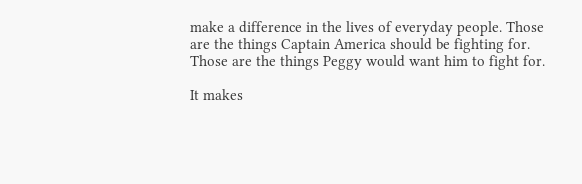make a difference in the lives of everyday people. Those are the things Captain America should be fighting for. Those are the things Peggy would want him to fight for.

It makes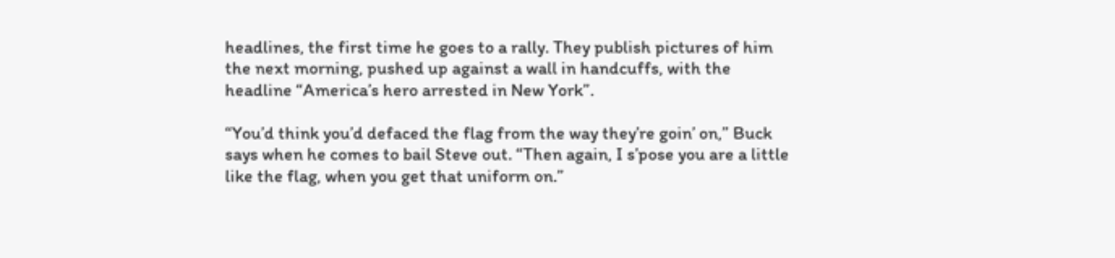headlines, the first time he goes to a rally. They publish pictures of him the next morning, pushed up against a wall in handcuffs, with the headline “America’s hero arrested in New York”.

“You’d think you’d defaced the flag from the way they’re goin’ on,” Buck says when he comes to bail Steve out. “Then again, I s’pose you are a little like the flag, when you get that uniform on.”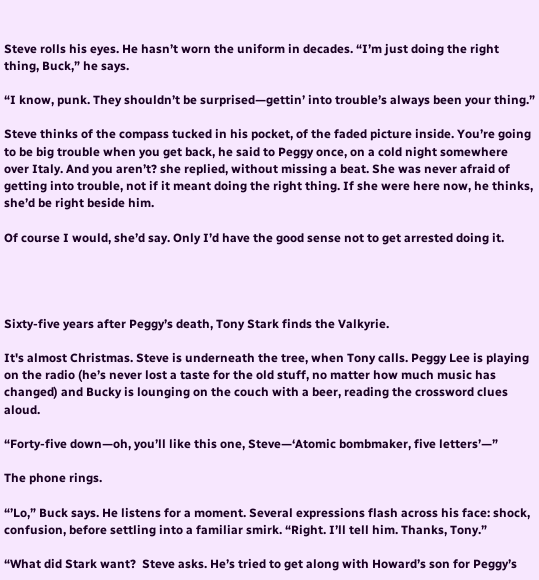Steve rolls his eyes. He hasn’t worn the uniform in decades. “I’m just doing the right thing, Buck,” he says.

“I know, punk. They shouldn’t be surprised—gettin’ into trouble’s always been your thing.”

Steve thinks of the compass tucked in his pocket, of the faded picture inside. You’re going to be big trouble when you get back, he said to Peggy once, on a cold night somewhere over Italy. And you aren’t? she replied, without missing a beat. She was never afraid of getting into trouble, not if it meant doing the right thing. If she were here now, he thinks, she’d be right beside him.

Of course I would, she’d say. Only I’d have the good sense not to get arrested doing it.




Sixty-five years after Peggy’s death, Tony Stark finds the Valkyrie.

It's almost Christmas. Steve is underneath the tree, when Tony calls. Peggy Lee is playing on the radio (he’s never lost a taste for the old stuff, no matter how much music has changed) and Bucky is lounging on the couch with a beer, reading the crossword clues aloud.

“Forty-five down—oh, you’ll like this one, Steve—‘Atomic bombmaker, five letters’—”

The phone rings.

“’Lo,” Buck says. He listens for a moment. Several expressions flash across his face: shock, confusion, before settling into a familiar smirk. “Right. I’ll tell him. Thanks, Tony.”

“What did Stark want?  Steve asks. He’s tried to get along with Howard’s son for Peggy’s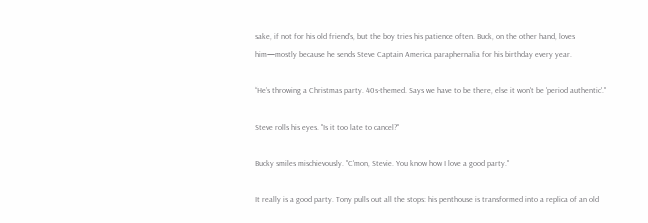sake, if not for his old friend’s, but the boy tries his patience often. Buck, on the other hand, loves him—mostly because he sends Steve Captain America paraphernalia for his birthday every year.

“He’s throwing a Christmas party. 40s-themed. Says we have to be there, else it won't be 'period authentic'."

Steve rolls his eyes. "Is it too late to cancel?"

Bucky smiles mischievously. "C'mon, Stevie. You know how I love a good party."

It really is a good party. Tony pulls out all the stops: his penthouse is transformed into a replica of an old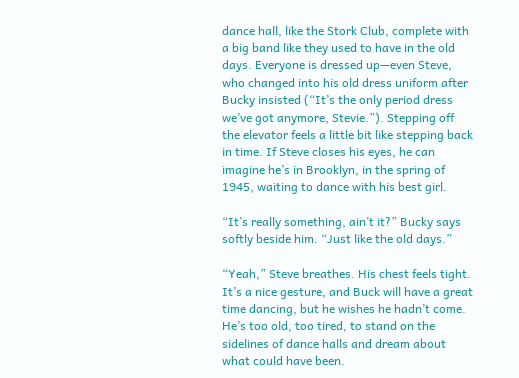dance hall, like the Stork Club, complete with a big band like they used to have in the old days. Everyone is dressed up—even Steve, who changed into his old dress uniform after Bucky insisted (“It’s the only period dress we’ve got anymore, Stevie.”). Stepping off the elevator feels a little bit like stepping back in time. If Steve closes his eyes, he can imagine he’s in Brooklyn, in the spring of 1945, waiting to dance with his best girl.

“It’s really something, ain’t it?” Bucky says softly beside him. “Just like the old days.”

“Yeah,” Steve breathes. His chest feels tight. It’s a nice gesture, and Buck will have a great time dancing, but he wishes he hadn’t come. He’s too old, too tired, to stand on the sidelines of dance halls and dream about what could have been.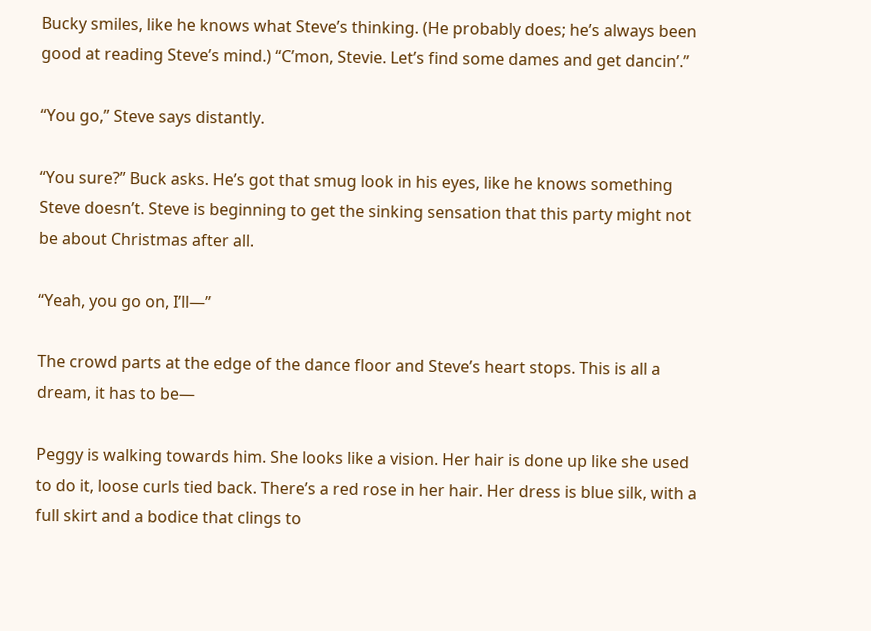Bucky smiles, like he knows what Steve’s thinking. (He probably does; he’s always been good at reading Steve’s mind.) “C’mon, Stevie. Let’s find some dames and get dancin’.”

“You go,” Steve says distantly.

“You sure?” Buck asks. He’s got that smug look in his eyes, like he knows something Steve doesn’t. Steve is beginning to get the sinking sensation that this party might not be about Christmas after all.

“Yeah, you go on, I’ll—”

The crowd parts at the edge of the dance floor and Steve’s heart stops. This is all a dream, it has to be—

Peggy is walking towards him. She looks like a vision. Her hair is done up like she used to do it, loose curls tied back. There’s a red rose in her hair. Her dress is blue silk, with a full skirt and a bodice that clings to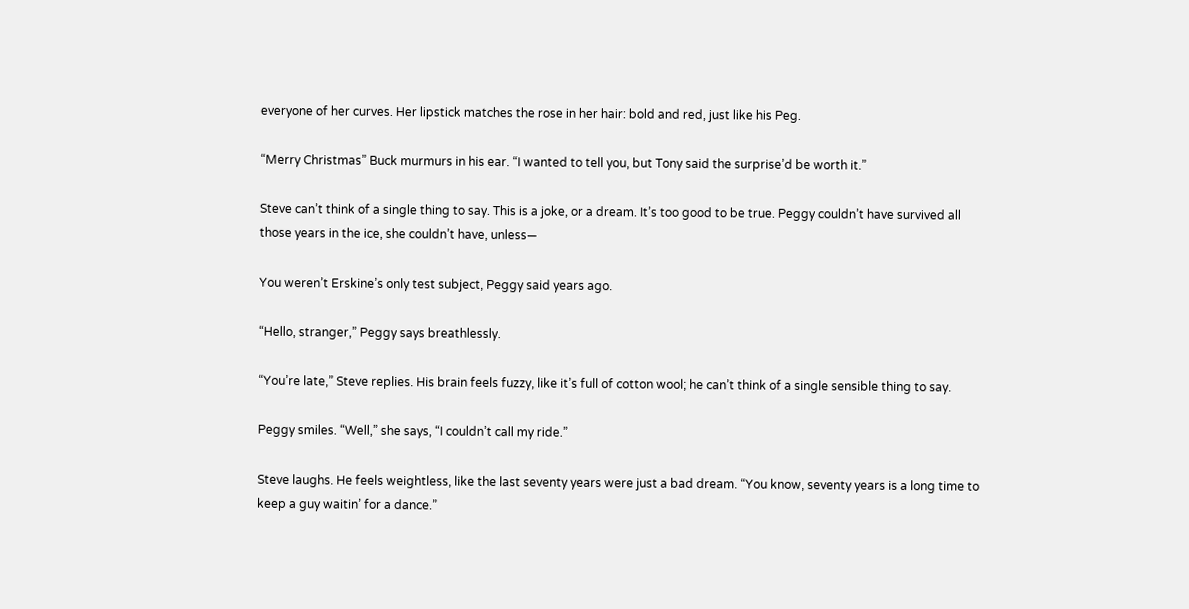everyone of her curves. Her lipstick matches the rose in her hair: bold and red, just like his Peg.

“Merry Christmas” Buck murmurs in his ear. “I wanted to tell you, but Tony said the surprise’d be worth it.”

Steve can’t think of a single thing to say. This is a joke, or a dream. It’s too good to be true. Peggy couldn’t have survived all those years in the ice, she couldn’t have, unless—

You weren’t Erskine’s only test subject, Peggy said years ago.

“Hello, stranger,” Peggy says breathlessly.

“You’re late,” Steve replies. His brain feels fuzzy, like it’s full of cotton wool; he can’t think of a single sensible thing to say.

Peggy smiles. “Well,” she says, “I couldn’t call my ride.”

Steve laughs. He feels weightless, like the last seventy years were just a bad dream. “You know, seventy years is a long time to keep a guy waitin’ for a dance.”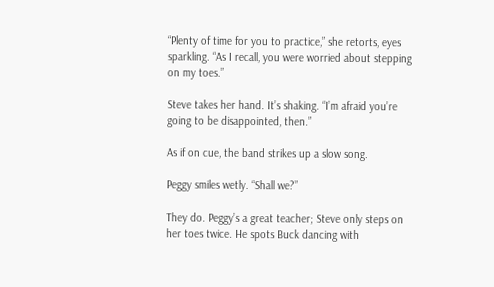“Plenty of time for you to practice,” she retorts, eyes sparkling. “As I recall, you were worried about stepping on my toes.”

Steve takes her hand. It’s shaking. “I’m afraid you’re going to be disappointed, then.”

As if on cue, the band strikes up a slow song.

Peggy smiles wetly. “Shall we?”

They do. Peggy’s a great teacher; Steve only steps on her toes twice. He spots Buck dancing with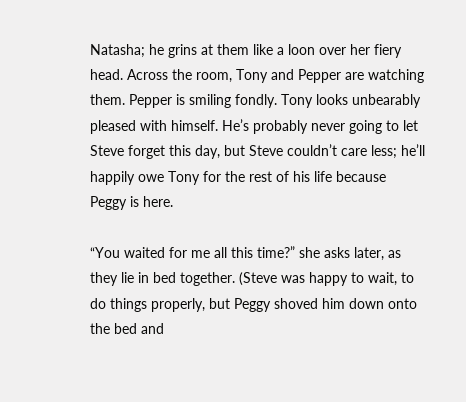Natasha; he grins at them like a loon over her fiery head. Across the room, Tony and Pepper are watching them. Pepper is smiling fondly. Tony looks unbearably pleased with himself. He’s probably never going to let Steve forget this day, but Steve couldn’t care less; he’ll happily owe Tony for the rest of his life because Peggy is here.

“You waited for me all this time?” she asks later, as they lie in bed together. (Steve was happy to wait, to do things properly, but Peggy shoved him down onto the bed and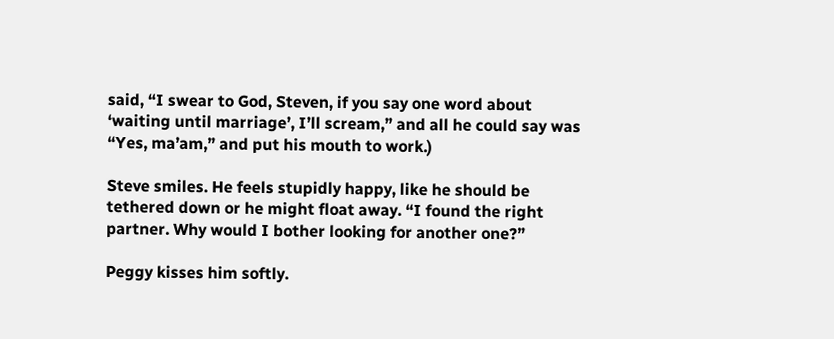said, “I swear to God, Steven, if you say one word about ‘waiting until marriage’, I’ll scream,” and all he could say was “Yes, ma’am,” and put his mouth to work.)

Steve smiles. He feels stupidly happy, like he should be tethered down or he might float away. “I found the right partner. Why would I bother looking for another one?”

Peggy kisses him softly.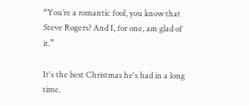“You’re a romantic fool, you know that Steve Rogers? And I, for one, am glad of it.”

It's the best Christmas he's had in a long time.